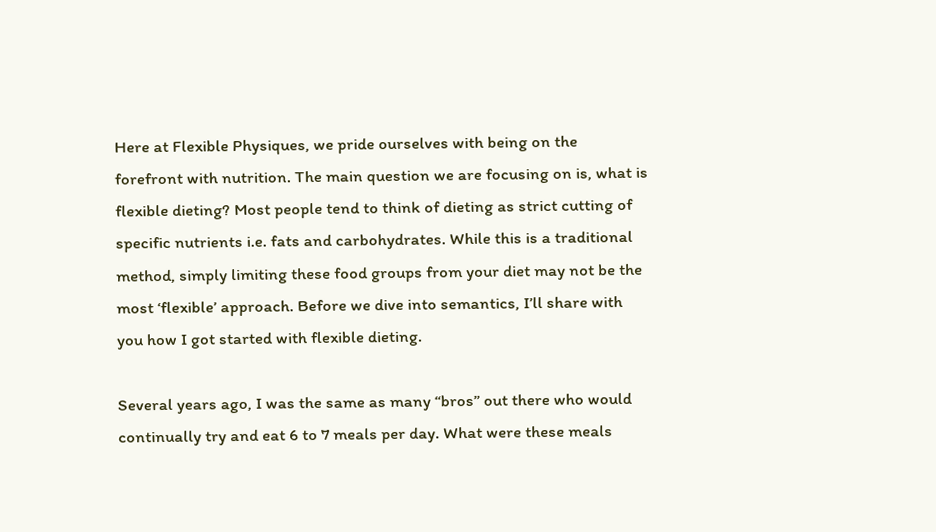Here at Flexible Physiques, we pride ourselves with being on the forefront with nutrition. The main question we are focusing on is, what is flexible dieting? Most people tend to think of dieting as strict cutting of specific nutrients i.e. fats and carbohydrates. While this is a traditional method, simply limiting these food groups from your diet may not be the most ‘flexible’ approach. Before we dive into semantics, I’ll share with you how I got started with flexible dieting.

Several years ago, I was the same as many “bros” out there who would continually try and eat 6 to 7 meals per day. What were these meals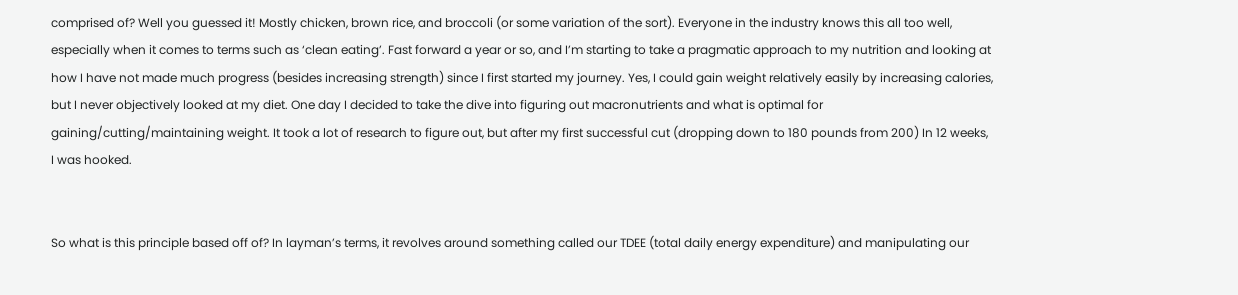comprised of? Well you guessed it! Mostly chicken, brown rice, and broccoli (or some variation of the sort). Everyone in the industry knows this all too well, especially when it comes to terms such as ‘clean eating’. Fast forward a year or so, and I’m starting to take a pragmatic approach to my nutrition and looking at how I have not made much progress (besides increasing strength) since I first started my journey. Yes, I could gain weight relatively easily by increasing calories, but I never objectively looked at my diet. One day I decided to take the dive into figuring out macronutrients and what is optimal for gaining/cutting/maintaining weight. It took a lot of research to figure out, but after my first successful cut (dropping down to 180 pounds from 200) In 12 weeks, I was hooked.


So what is this principle based off of? In layman’s terms, it revolves around something called our TDEE (total daily energy expenditure) and manipulating our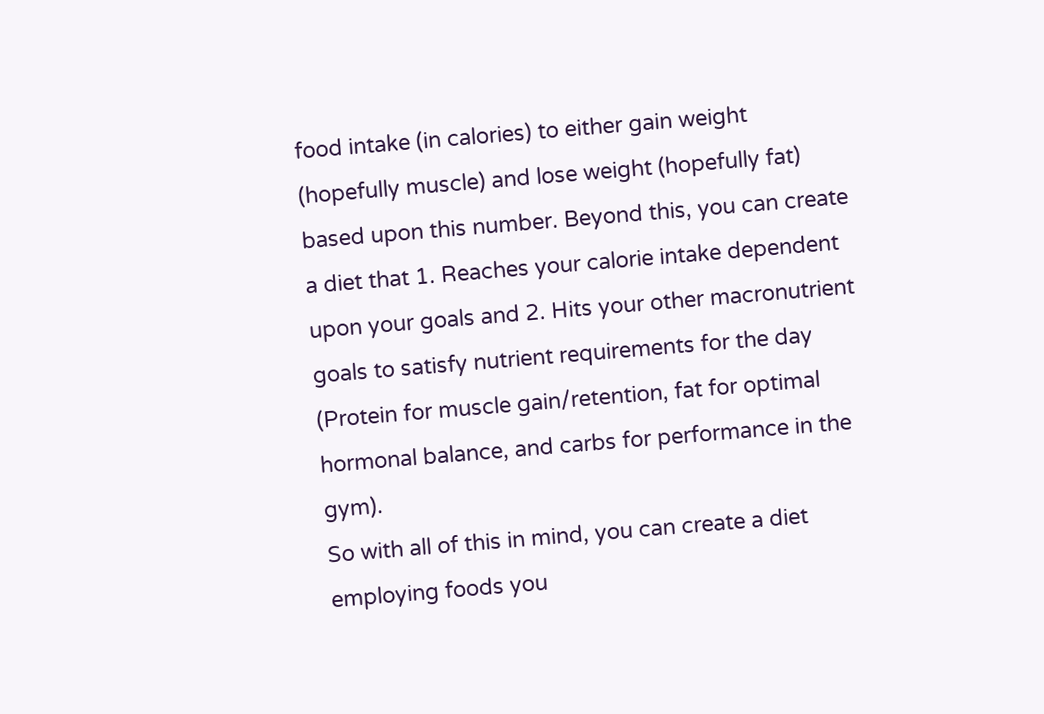food intake (in calories) to either gain weight (hopefully muscle) and lose weight (hopefully fat) based upon this number. Beyond this, you can create a diet that 1. Reaches your calorie intake dependent upon your goals and 2. Hits your other macronutrient goals to satisfy nutrient requirements for the day (Protein for muscle gain/retention, fat for optimal hormonal balance, and carbs for performance in the gym).
So with all of this in mind, you can create a diet employing foods you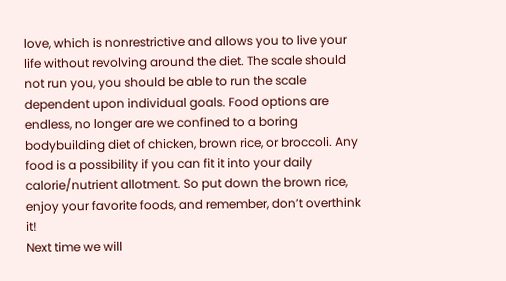love, which is nonrestrictive and allows you to live your life without revolving around the diet. The scale should not run you, you should be able to run the scale dependent upon individual goals. Food options are endless, no longer are we confined to a boring bodybuilding diet of chicken, brown rice, or broccoli. Any food is a possibility if you can fit it into your daily calorie/nutrient allotment. So put down the brown rice, enjoy your favorite foods, and remember, don’t overthink it!
Next time we will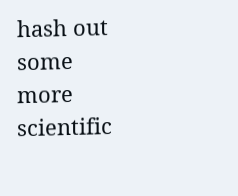hash out some more scientific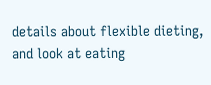details about flexible dieting, and look at eating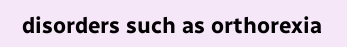disorders such as orthorexia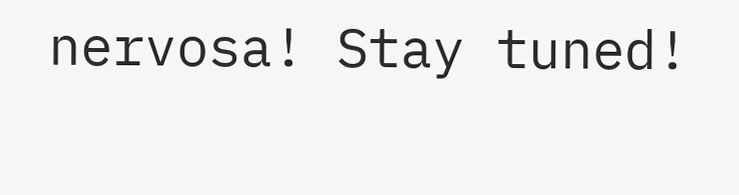nervosa! Stay tuned!